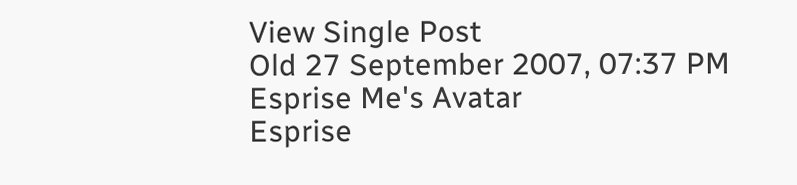View Single Post
Old 27 September 2007, 07:37 PM
Esprise Me's Avatar
Esprise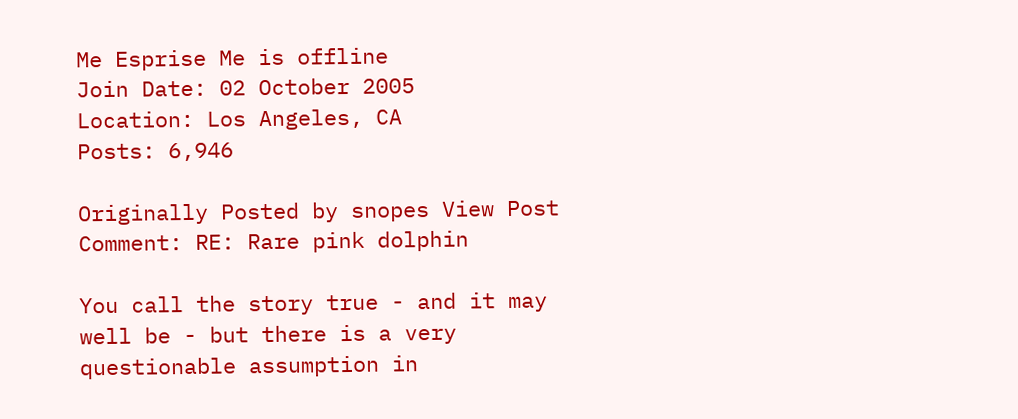Me Esprise Me is offline
Join Date: 02 October 2005
Location: Los Angeles, CA
Posts: 6,946

Originally Posted by snopes View Post
Comment: RE: Rare pink dolphin

You call the story true - and it may well be - but there is a very
questionable assumption in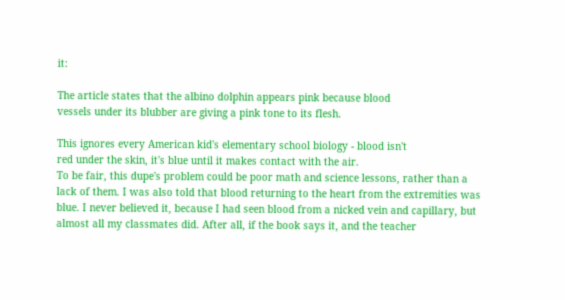it:

The article states that the albino dolphin appears pink because blood
vessels under its blubber are giving a pink tone to its flesh.

This ignores every American kid's elementary school biology - blood isn't
red under the skin, it's blue until it makes contact with the air.
To be fair, this dupe's problem could be poor math and science lessons, rather than a lack of them. I was also told that blood returning to the heart from the extremities was blue. I never believed it, because I had seen blood from a nicked vein and capillary, but almost all my classmates did. After all, if the book says it, and the teacher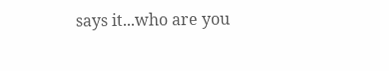says it...who are you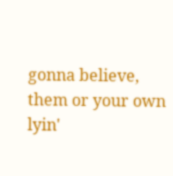gonna believe, them or your own lyin'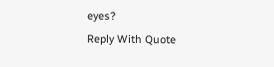eyes?
Reply With Quote